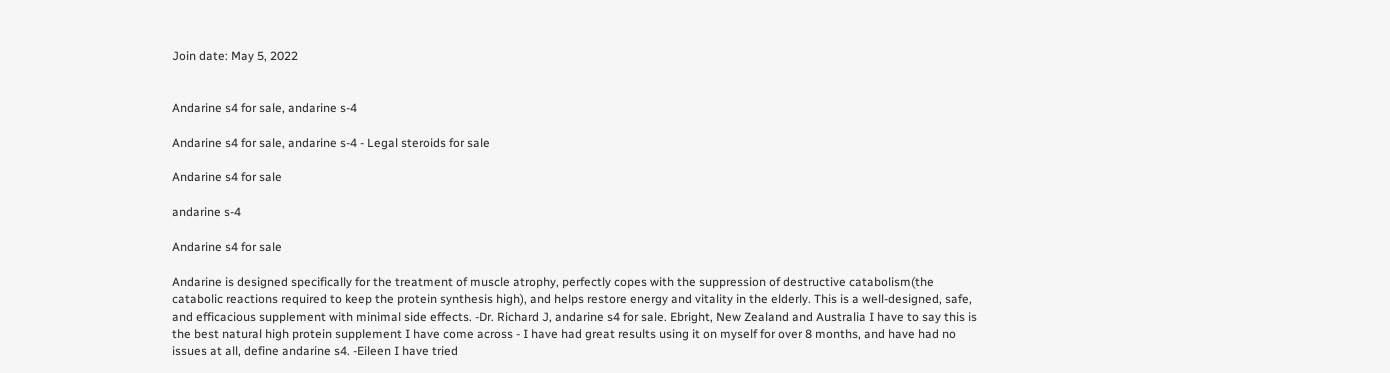Join date: May 5, 2022


Andarine s4 for sale, andarine s-4

Andarine s4 for sale, andarine s-4 - Legal steroids for sale

Andarine s4 for sale

andarine s-4

Andarine s4 for sale

Andarine is designed specifically for the treatment of muscle atrophy, perfectly copes with the suppression of destructive catabolism(the catabolic reactions required to keep the protein synthesis high), and helps restore energy and vitality in the elderly. This is a well-designed, safe, and efficacious supplement with minimal side effects. -Dr. Richard J, andarine s4 for sale. Ebright, New Zealand and Australia I have to say this is the best natural high protein supplement I have come across - I have had great results using it on myself for over 8 months, and have had no issues at all, define andarine s4. -Eileen I have tried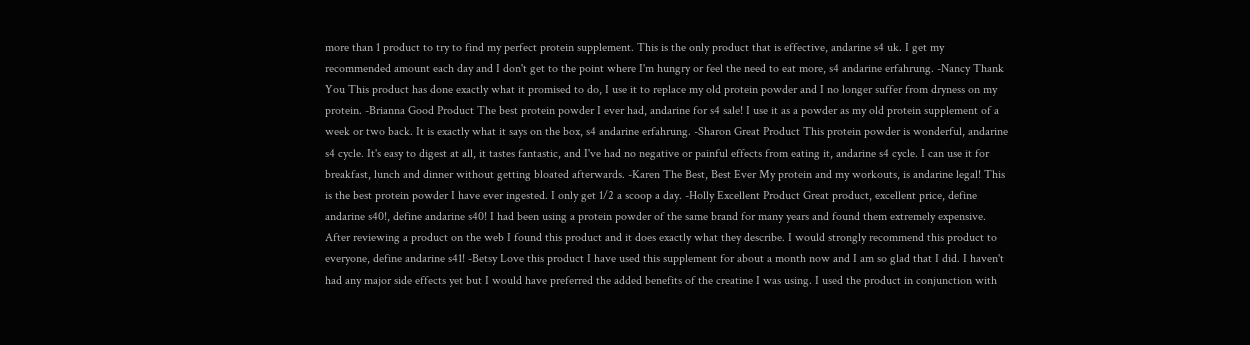more than 1 product to try to find my perfect protein supplement. This is the only product that is effective, andarine s4 uk. I get my recommended amount each day and I don't get to the point where I'm hungry or feel the need to eat more, s4 andarine erfahrung. -Nancy Thank You This product has done exactly what it promised to do, I use it to replace my old protein powder and I no longer suffer from dryness on my protein. -Brianna Good Product The best protein powder I ever had, andarine for s4 sale! I use it as a powder as my old protein supplement of a week or two back. It is exactly what it says on the box, s4 andarine erfahrung. -Sharon Great Product This protein powder is wonderful, andarine s4 cycle. It's easy to digest at all, it tastes fantastic, and I've had no negative or painful effects from eating it, andarine s4 cycle. I can use it for breakfast, lunch and dinner without getting bloated afterwards. -Karen The Best, Best Ever My protein and my workouts, is andarine legal! This is the best protein powder I have ever ingested. I only get 1/2 a scoop a day. -Holly Excellent Product Great product, excellent price, define andarine s40!, define andarine s40! I had been using a protein powder of the same brand for many years and found them extremely expensive. After reviewing a product on the web I found this product and it does exactly what they describe. I would strongly recommend this product to everyone, define andarine s41! -Betsy Love this product I have used this supplement for about a month now and I am so glad that I did. I haven't had any major side effects yet but I would have preferred the added benefits of the creatine I was using. I used the product in conjunction with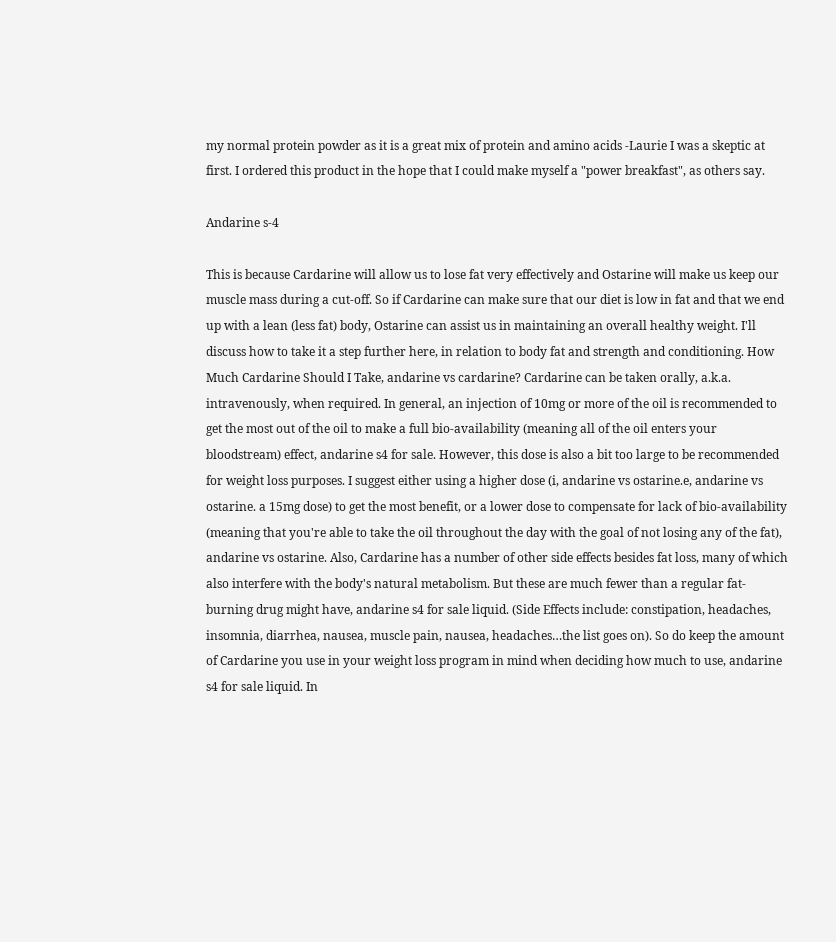my normal protein powder as it is a great mix of protein and amino acids -Laurie I was a skeptic at first. I ordered this product in the hope that I could make myself a "power breakfast", as others say.

Andarine s-4

This is because Cardarine will allow us to lose fat very effectively and Ostarine will make us keep our muscle mass during a cut-off. So if Cardarine can make sure that our diet is low in fat and that we end up with a lean (less fat) body, Ostarine can assist us in maintaining an overall healthy weight. I'll discuss how to take it a step further here, in relation to body fat and strength and conditioning. How Much Cardarine Should I Take, andarine vs cardarine? Cardarine can be taken orally, a.k.a. intravenously, when required. In general, an injection of 10mg or more of the oil is recommended to get the most out of the oil to make a full bio-availability (meaning all of the oil enters your bloodstream) effect, andarine s4 for sale. However, this dose is also a bit too large to be recommended for weight loss purposes. I suggest either using a higher dose (i, andarine vs ostarine.e, andarine vs ostarine. a 15mg dose) to get the most benefit, or a lower dose to compensate for lack of bio-availability (meaning that you're able to take the oil throughout the day with the goal of not losing any of the fat), andarine vs ostarine. Also, Cardarine has a number of other side effects besides fat loss, many of which also interfere with the body's natural metabolism. But these are much fewer than a regular fat-burning drug might have, andarine s4 for sale liquid. (Side Effects include: constipation, headaches, insomnia, diarrhea, nausea, muscle pain, nausea, headaches…the list goes on). So do keep the amount of Cardarine you use in your weight loss program in mind when deciding how much to use, andarine s4 for sale liquid. In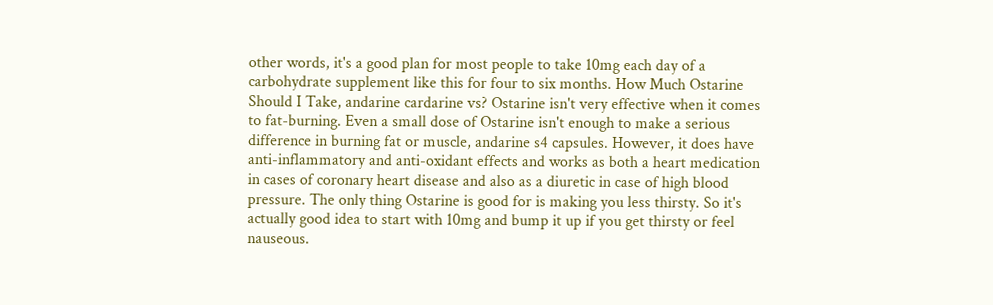other words, it's a good plan for most people to take 10mg each day of a carbohydrate supplement like this for four to six months. How Much Ostarine Should I Take, andarine cardarine vs? Ostarine isn't very effective when it comes to fat-burning. Even a small dose of Ostarine isn't enough to make a serious difference in burning fat or muscle, andarine s4 capsules. However, it does have anti-inflammatory and anti-oxidant effects and works as both a heart medication in cases of coronary heart disease and also as a diuretic in case of high blood pressure. The only thing Ostarine is good for is making you less thirsty. So it's actually good idea to start with 10mg and bump it up if you get thirsty or feel nauseous.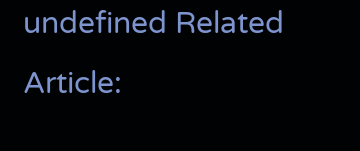undefined Related Article: